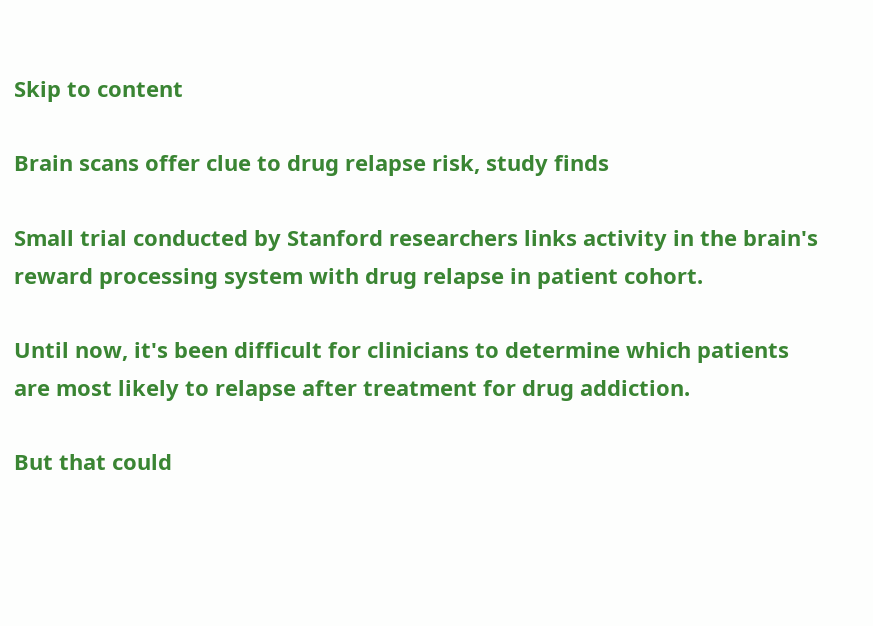Skip to content

Brain scans offer clue to drug relapse risk, study finds

Small trial conducted by Stanford researchers links activity in the brain's reward processing system with drug relapse in patient cohort.

Until now, it's been difficult for clinicians to determine which patients are most likely to relapse after treatment for drug addiction.

But that could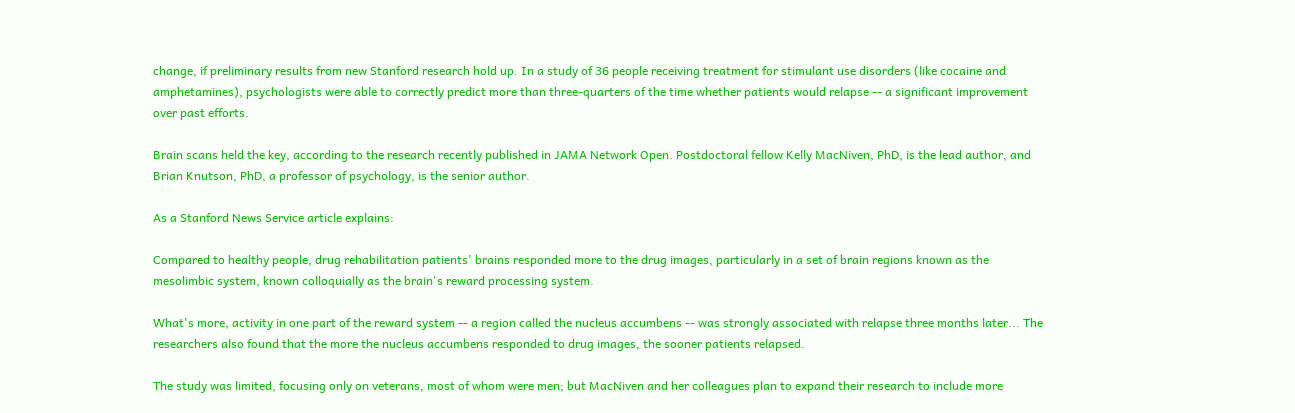change, if preliminary results from new Stanford research hold up. In a study of 36 people receiving treatment for stimulant use disorders (like cocaine and amphetamines), psychologists were able to correctly predict more than three-quarters of the time whether patients would relapse -- a significant improvement over past efforts.

Brain scans held the key, according to the research recently published in JAMA Network Open. Postdoctoral fellow Kelly MacNiven, PhD, is the lead author, and Brian Knutson, PhD, a professor of psychology, is the senior author.

As a Stanford News Service article explains:

Compared to healthy people, drug rehabilitation patients' brains responded more to the drug images, particularly in a set of brain regions known as the mesolimbic system, known colloquially as the brain's reward processing system.

What's more, activity in one part of the reward system -- a region called the nucleus accumbens -- was strongly associated with relapse three months later... The researchers also found that the more the nucleus accumbens responded to drug images, the sooner patients relapsed.

The study was limited, focusing only on veterans, most of whom were men; but MacNiven and her colleagues plan to expand their research to include more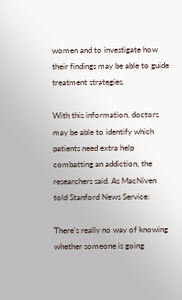women and to investigate how their findings may be able to guide treatment strategies.

With this information, doctors may be able to identify which patients need extra help combatting an addiction, the researchers said. As MacNiven told Stanford News Service:

There's really no way of knowing whether someone is going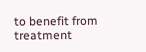to benefit from treatment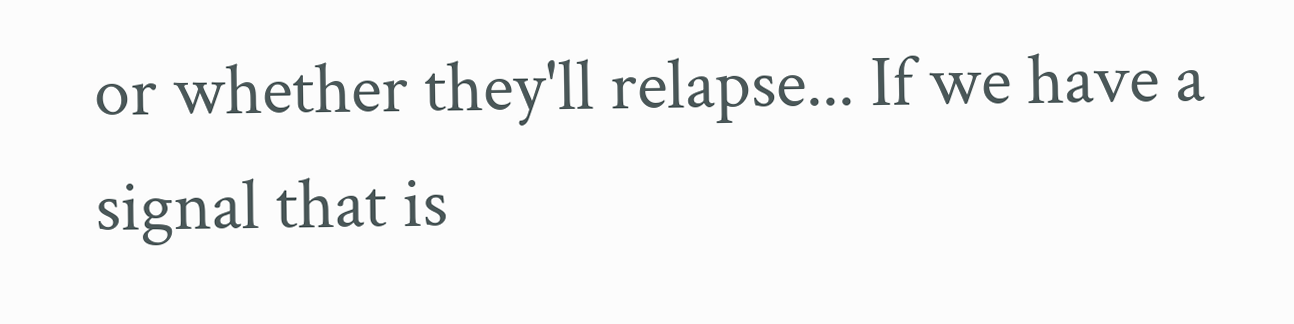or whether they'll relapse... If we have a signal that is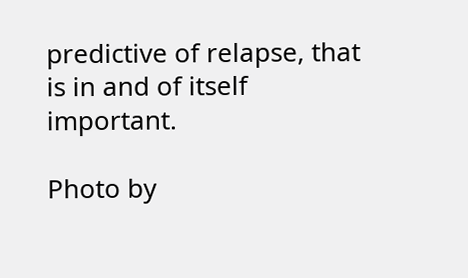predictive of relapse, that is in and of itself important.

Photo by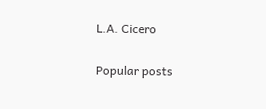L.A. Cicero

Popular posts